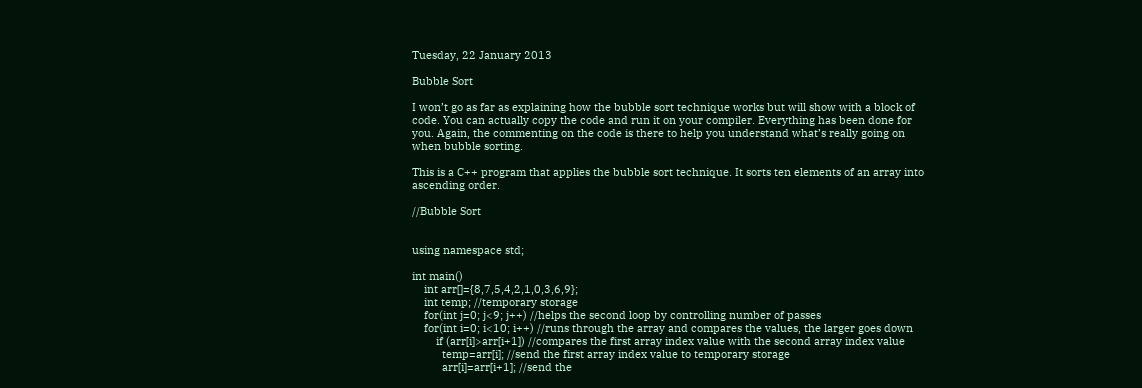Tuesday, 22 January 2013

Bubble Sort

I won’t go as far as explaining how the bubble sort technique works but will show with a block of code. You can actually copy the code and run it on your compiler. Everything has been done for you. Again, the commenting on the code is there to help you understand what’s really going on when bubble sorting.

This is a C++ program that applies the bubble sort technique. It sorts ten elements of an array into ascending order.

//Bubble Sort


using namespace std;

int main()
    int arr[]={8,7,5,4,2,1,0,3,6,9};
    int temp; //temporary storage
    for(int j=0; j<9; j++) //helps the second loop by controlling number of passes
    for(int i=0; i<10; i++) //runs through the array and compares the values, the larger goes down
        if (arr[i]>arr[i+1]) //compares the first array index value with the second array index value
          temp=arr[i]; //send the first array index value to temporary storage
          arr[i]=arr[i+1]; //send the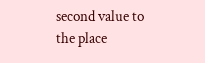second value to the place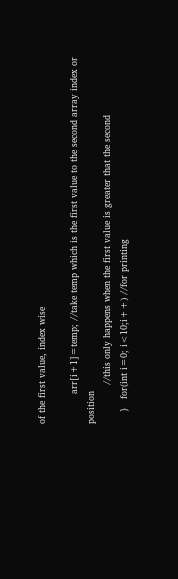of the first value, index wise

          arr[i+1]=temp; //take temp which is the first value to the second array index or position
             //this only happens when the first value is greater that the second
    }   for(int i=0; i<10;i++) //for printing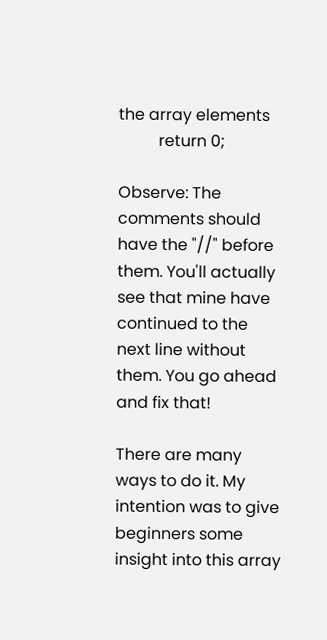the array elements
          return 0;

Observe: The comments should have the "//" before them. You'll actually see that mine have continued to the next line without them. You go ahead and fix that!

There are many ways to do it. My intention was to give beginners some insight into this array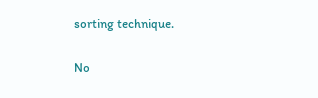sorting technique.

No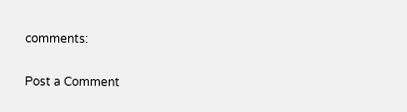comments:

Post a Comment